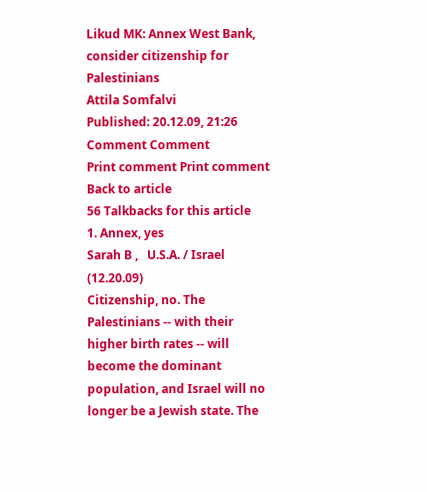Likud MK: Annex West Bank, consider citizenship for Palestinians
Attila Somfalvi
Published: 20.12.09, 21:26
Comment Comment
Print comment Print comment
Back to article
56 Talkbacks for this article
1. Annex, yes
Sarah B ,   U.S.A. / Israel   (12.20.09)
Citizenship, no. The Palestinians -- with their higher birth rates -- will become the dominant population, and Israel will no longer be a Jewish state. The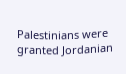Palestinians were granted Jordanian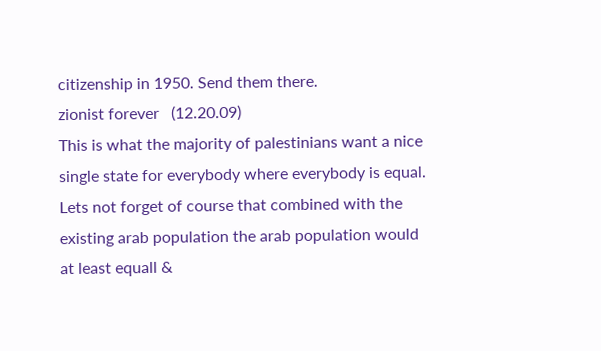citizenship in 1950. Send them there.
zionist forever   (12.20.09)
This is what the majority of palestinians want a nice single state for everybody where everybody is equal. Lets not forget of course that combined with the existing arab population the arab population would at least equall &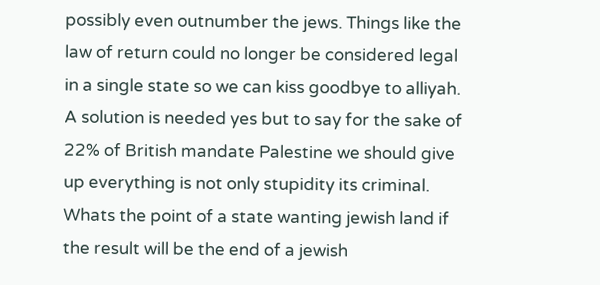possibly even outnumber the jews. Things like the law of return could no longer be considered legal in a single state so we can kiss goodbye to alliyah. A solution is needed yes but to say for the sake of 22% of British mandate Palestine we should give up everything is not only stupidity its criminal. Whats the point of a state wanting jewish land if the result will be the end of a jewish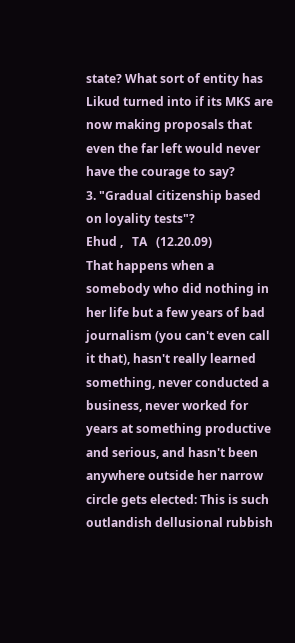state? What sort of entity has Likud turned into if its MKS are now making proposals that even the far left would never have the courage to say?
3. "Gradual citizenship based on loyality tests"?
Ehud ,   TA   (12.20.09)
That happens when a somebody who did nothing in her life but a few years of bad journalism (you can't even call it that), hasn't really learned something, never conducted a business, never worked for years at something productive and serious, and hasn't been anywhere outside her narrow circle gets elected: This is such outlandish dellusional rubbish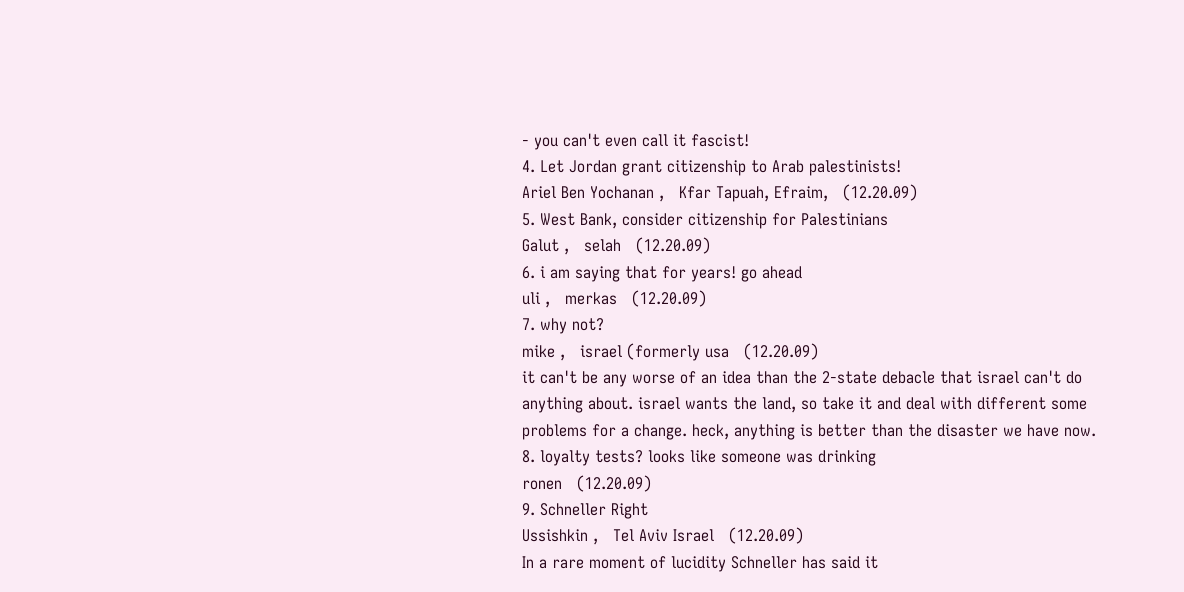- you can't even call it fascist!
4. Let Jordan grant citizenship to Arab palestinists!
Ariel Ben Yochanan ,   Kfar Tapuah, Efraim,   (12.20.09)
5. West Bank, consider citizenship for Palestinians
Galut ,   selah   (12.20.09)
6. i am saying that for years! go ahead
uli ,   merkas   (12.20.09)
7. why not?
mike ,   israel (formerly usa   (12.20.09)
it can't be any worse of an idea than the 2-state debacle that israel can't do anything about. israel wants the land, so take it and deal with different some problems for a change. heck, anything is better than the disaster we have now.
8. loyalty tests? looks like someone was drinking
ronen   (12.20.09)
9. Schneller Right
Ussishkin ,   Tel Aviv Israel   (12.20.09)
In a rare moment of lucidity Schneller has said it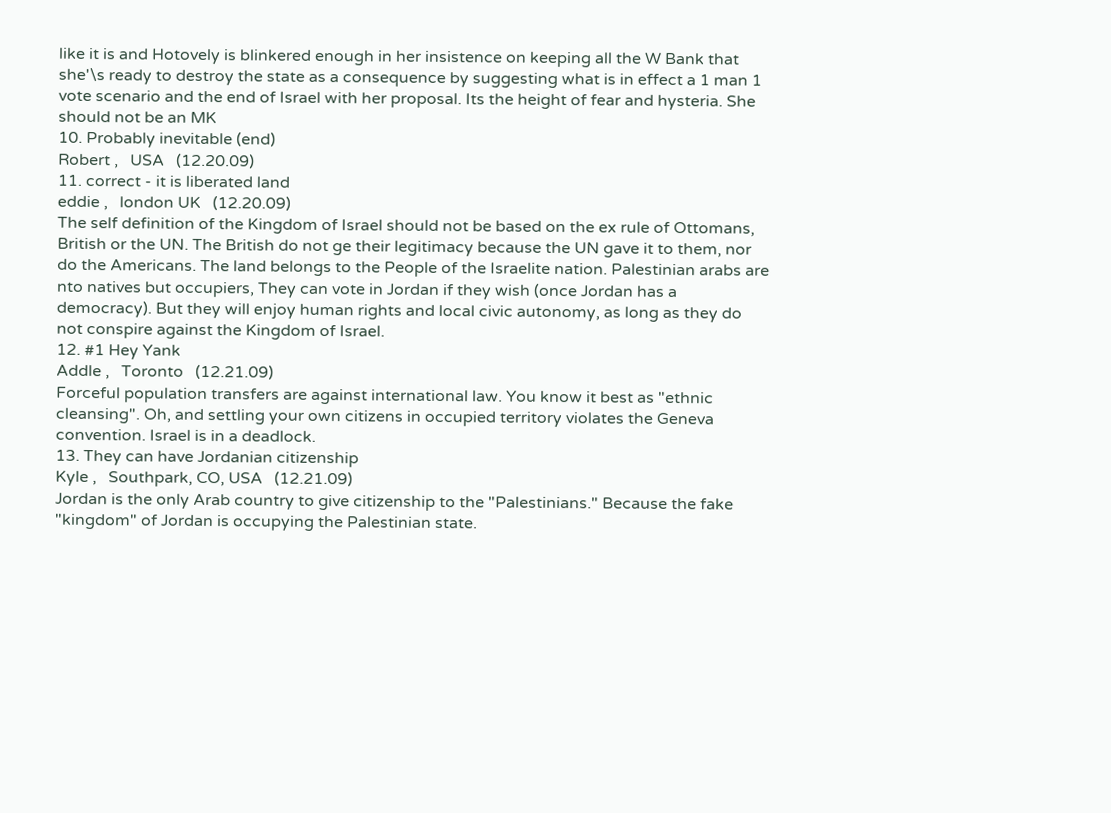like it is and Hotovely is blinkered enough in her insistence on keeping all the W Bank that she'\s ready to destroy the state as a consequence by suggesting what is in effect a 1 man 1 vote scenario and the end of Israel with her proposal. Its the height of fear and hysteria. She should not be an MK
10. Probably inevitable (end)
Robert ,   USA   (12.20.09)
11. correct - it is liberated land
eddie ,   london UK   (12.20.09)
The self definition of the Kingdom of Israel should not be based on the ex rule of Ottomans, British or the UN. The British do not ge their legitimacy because the UN gave it to them, nor do the Americans. The land belongs to the People of the Israelite nation. Palestinian arabs are nto natives but occupiers, They can vote in Jordan if they wish (once Jordan has a democracy). But they will enjoy human rights and local civic autonomy, as long as they do not conspire against the Kingdom of Israel.
12. #1 Hey Yank
Addle ,   Toronto   (12.21.09)
Forceful population transfers are against international law. You know it best as "ethnic cleansing". Oh, and settling your own citizens in occupied territory violates the Geneva convention. Israel is in a deadlock.
13. They can have Jordanian citizenship
Kyle ,   Southpark, CO, USA   (12.21.09)
Jordan is the only Arab country to give citizenship to the "Palestinians." Because the fake "kingdom" of Jordan is occupying the Palestinian state.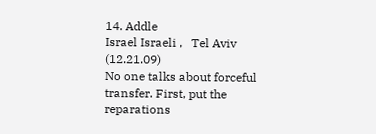14. Addle
Israel Israeli ,   Tel Aviv   (12.21.09)
No one talks about forceful transfer. First, put the reparations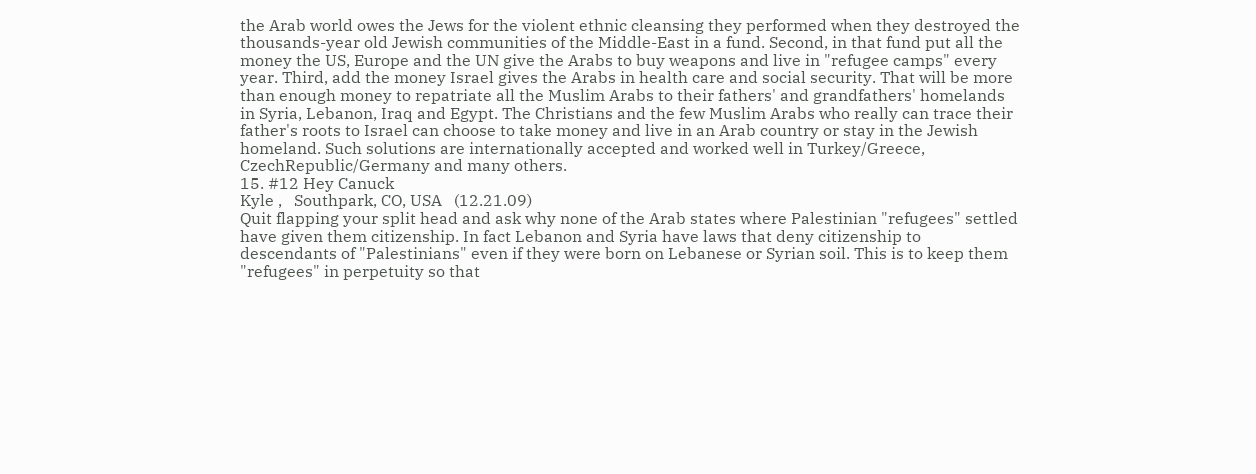the Arab world owes the Jews for the violent ethnic cleansing they performed when they destroyed the thousands-year old Jewish communities of the Middle-East in a fund. Second, in that fund put all the money the US, Europe and the UN give the Arabs to buy weapons and live in "refugee camps" every year. Third, add the money Israel gives the Arabs in health care and social security. That will be more than enough money to repatriate all the Muslim Arabs to their fathers' and grandfathers' homelands in Syria, Lebanon, Iraq and Egypt. The Christians and the few Muslim Arabs who really can trace their father's roots to Israel can choose to take money and live in an Arab country or stay in the Jewish homeland. Such solutions are internationally accepted and worked well in Turkey/Greece, CzechRepublic/Germany and many others.
15. #12 Hey Canuck
Kyle ,   Southpark, CO, USA   (12.21.09)
Quit flapping your split head and ask why none of the Arab states where Palestinian "refugees" settled have given them citizenship. In fact Lebanon and Syria have laws that deny citizenship to descendants of "Palestinians" even if they were born on Lebanese or Syrian soil. This is to keep them "refugees" in perpetuity so that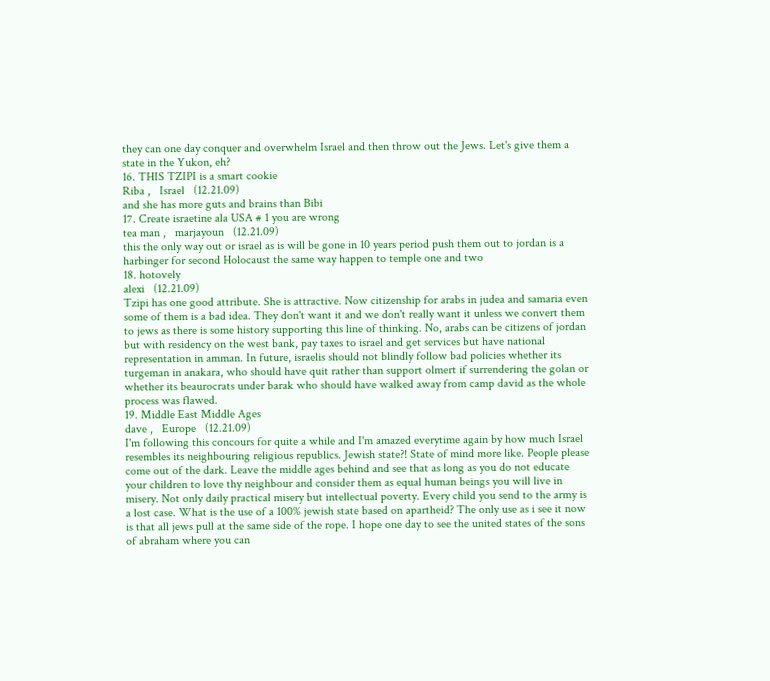they can one day conquer and overwhelm Israel and then throw out the Jews. Let's give them a state in the Yukon, eh?
16. THIS TZIPI is a smart cookie
Riba ,   Israel   (12.21.09)
and she has more guts and brains than Bibi
17. Create israetine ala USA # 1 you are wrong
tea man ,   marjayoun   (12.21.09)
this the only way out or israel as is will be gone in 10 years period push them out to jordan is a harbinger for second Holocaust the same way happen to temple one and two
18. hotovely
alexi   (12.21.09)
Tzipi has one good attribute. She is attractive. Now citizenship for arabs in judea and samaria even some of them is a bad idea. They don't want it and we don't really want it unless we convert them to jews as there is some history supporting this line of thinking. No, arabs can be citizens of jordan but with residency on the west bank, pay taxes to israel and get services but have national representation in amman. In future, israelis should not blindly follow bad policies whether its turgeman in anakara, who should have quit rather than support olmert if surrendering the golan or whether its beaurocrats under barak who should have walked away from camp david as the whole process was flawed.
19. Middle East Middle Ages
dave ,   Europe   (12.21.09)
I'm following this concours for quite a while and I'm amazed everytime again by how much Israel resembles its neighbouring religious republics. Jewish state?! State of mind more like. People please come out of the dark. Leave the middle ages behind and see that as long as you do not educate your children to love thy neighbour and consider them as equal human beings you will live in misery. Not only daily practical misery but intellectual poverty. Every child you send to the army is a lost case. What is the use of a 100% jewish state based on apartheid? The only use as i see it now is that all jews pull at the same side of the rope. I hope one day to see the united states of the sons of abraham where you can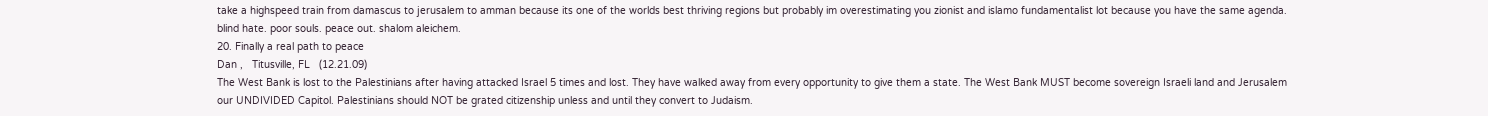take a highspeed train from damascus to jerusalem to amman because its one of the worlds best thriving regions but probably im overestimating you zionist and islamo fundamentalist lot because you have the same agenda. blind hate. poor souls. peace out. shalom aleichem.
20. Finally a real path to peace
Dan ,   Titusville, FL   (12.21.09)
The West Bank is lost to the Palestinians after having attacked Israel 5 times and lost. They have walked away from every opportunity to give them a state. The West Bank MUST become sovereign Israeli land and Jerusalem our UNDIVIDED Capitol. Palestinians should NOT be grated citizenship unless and until they convert to Judaism.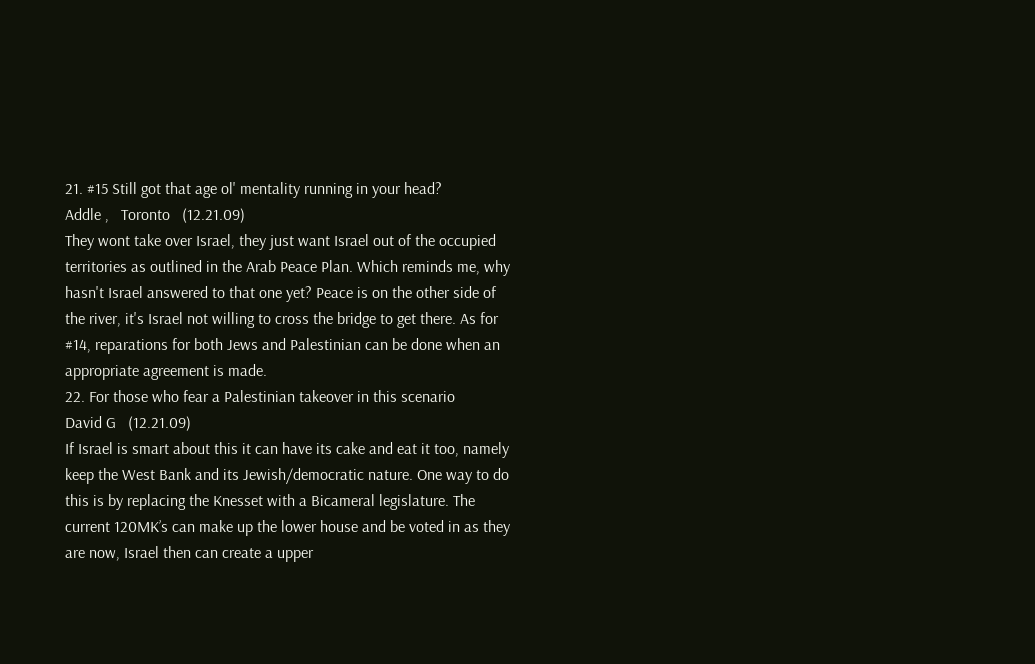21. #15 Still got that age ol' mentality running in your head?
Addle ,   Toronto   (12.21.09)
They wont take over Israel, they just want Israel out of the occupied territories as outlined in the Arab Peace Plan. Which reminds me, why hasn't Israel answered to that one yet? Peace is on the other side of the river, it's Israel not willing to cross the bridge to get there. As for #14, reparations for both Jews and Palestinian can be done when an appropriate agreement is made.
22. For those who fear a Palestinian takeover in this scenario
David G   (12.21.09)
If Israel is smart about this it can have its cake and eat it too, namely keep the West Bank and its Jewish/democratic nature. One way to do this is by replacing the Knesset with a Bicameral legislature. The current 120MK’s can make up the lower house and be voted in as they are now, Israel then can create a upper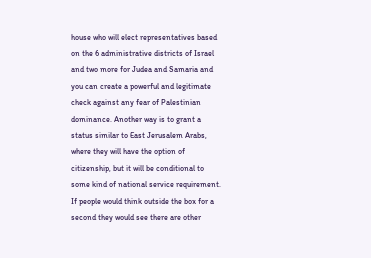house who will elect representatives based on the 6 administrative districts of Israel and two more for Judea and Samaria and you can create a powerful and legitimate check against any fear of Palestinian dominance. Another way is to grant a status similar to East Jerusalem Arabs, where they will have the option of citizenship, but it will be conditional to some kind of national service requirement. If people would think outside the box for a second they would see there are other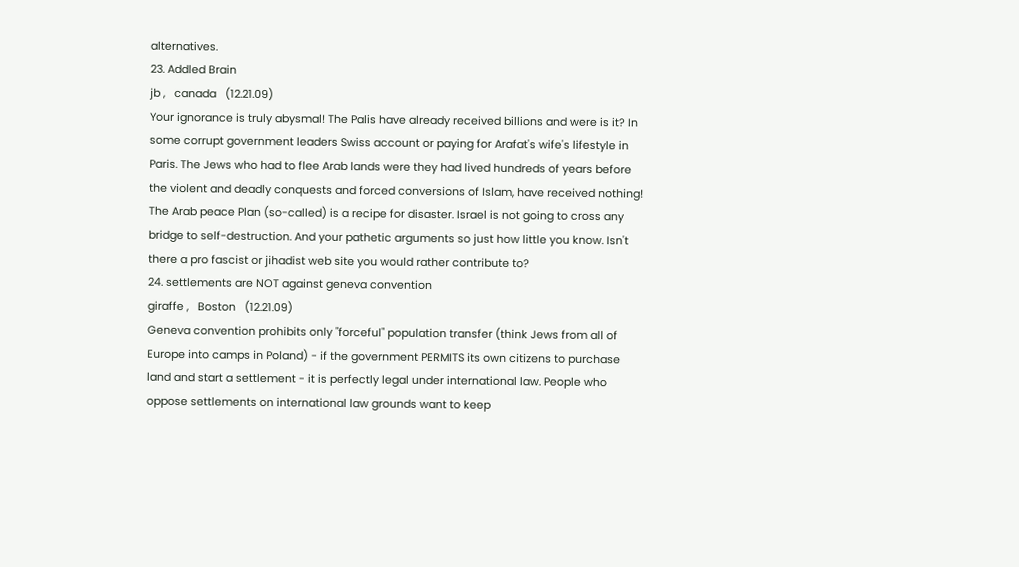alternatives.
23. Addled Brain
jb ,   canada   (12.21.09)
Your ignorance is truly abysmal! The Palis have already received billions and were is it? In some corrupt government leaders Swiss account or paying for Arafat's wife's lifestyle in Paris. The Jews who had to flee Arab lands were they had lived hundreds of years before the violent and deadly conquests and forced conversions of Islam, have received nothing! The Arab peace Plan (so-called) is a recipe for disaster. Israel is not going to cross any bridge to self-destruction. And your pathetic arguments so just how little you know. Isn't there a pro fascist or jihadist web site you would rather contribute to?
24. settlements are NOT against geneva convention
giraffe ,   Boston   (12.21.09)
Geneva convention prohibits only "forceful" population transfer (think Jews from all of Europe into camps in Poland) - if the government PERMITS its own citizens to purchase land and start a settlement - it is perfectly legal under international law. People who oppose settlements on international law grounds want to keep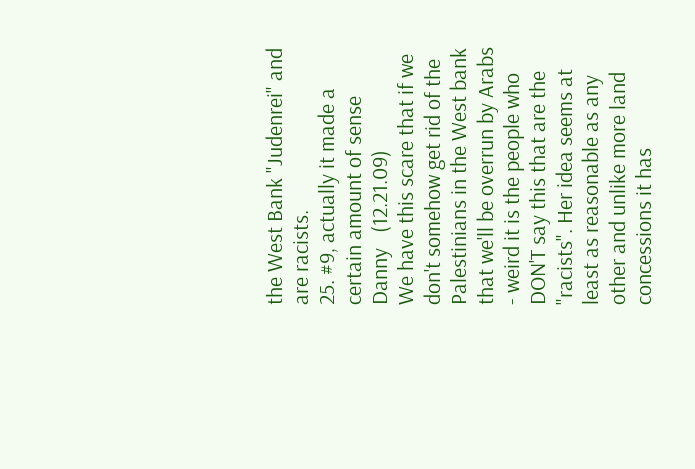the West Bank "Judenrei" and are racists.
25. #9, actually it made a certain amount of sense
Danny   (12.21.09)
We have this scare that if we don't somehow get rid of the Palestinians in the West bank that we'll be overrun by Arabs - weird it is the people who DON'T say this that are the "racists". Her idea seems at least as reasonable as any other and unlike more land concessions it has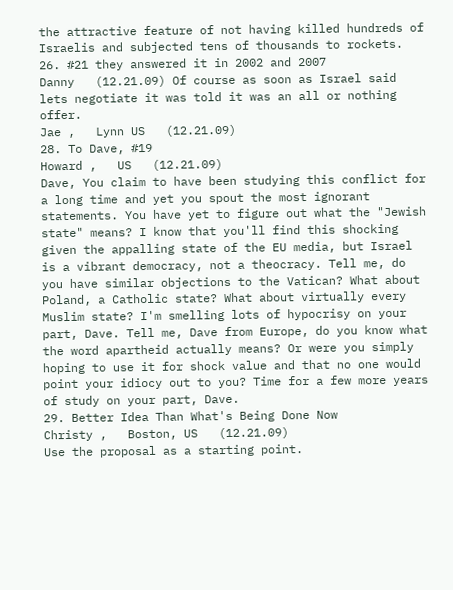the attractive feature of not having killed hundreds of Israelis and subjected tens of thousands to rockets.
26. #21 they answered it in 2002 and 2007
Danny   (12.21.09) Of course as soon as Israel said lets negotiate it was told it was an all or nothing offer.
Jae ,   Lynn US   (12.21.09)
28. To Dave, #19
Howard ,   US   (12.21.09)
Dave, You claim to have been studying this conflict for a long time and yet you spout the most ignorant statements. You have yet to figure out what the "Jewish state" means? I know that you'll find this shocking given the appalling state of the EU media, but Israel is a vibrant democracy, not a theocracy. Tell me, do you have similar objections to the Vatican? What about Poland, a Catholic state? What about virtually every Muslim state? I'm smelling lots of hypocrisy on your part, Dave. Tell me, Dave from Europe, do you know what the word apartheid actually means? Or were you simply hoping to use it for shock value and that no one would point your idiocy out to you? Time for a few more years of study on your part, Dave.
29. Better Idea Than What's Being Done Now
Christy ,   Boston, US   (12.21.09)
Use the proposal as a starting point.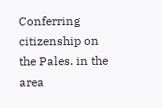Conferring citizenship on the Pales. in the area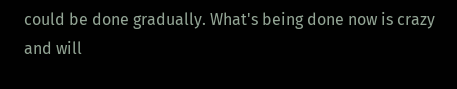could be done gradually. What's being done now is crazy and will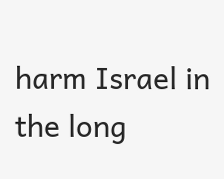harm Israel in the long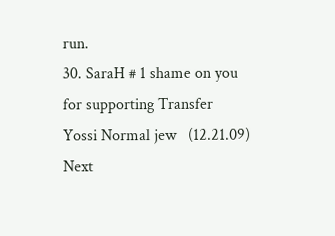run.
30. SaraH # 1 shame on you for supporting Transfer
Yossi Normal jew   (12.21.09)
Next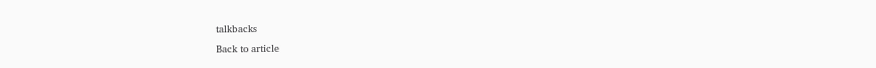talkbacks
Back to article